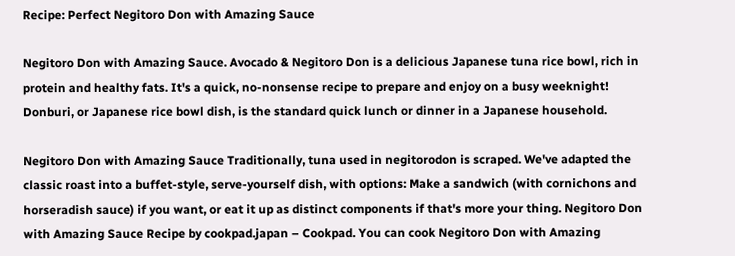Recipe: Perfect Negitoro Don with Amazing Sauce

Negitoro Don with Amazing Sauce. Avocado & Negitoro Don is a delicious Japanese tuna rice bowl, rich in protein and healthy fats. It's a quick, no-nonsense recipe to prepare and enjoy on a busy weeknight! Donburi, or Japanese rice bowl dish, is the standard quick lunch or dinner in a Japanese household.

Negitoro Don with Amazing Sauce Traditionally, tuna used in negitorodon is scraped. We've adapted the classic roast into a buffet-style, serve-yourself dish, with options: Make a sandwich (with cornichons and horseradish sauce) if you want, or eat it up as distinct components if that's more your thing. Negitoro Don with Amazing Sauce Recipe by cookpad.japan – Cookpad. You can cook Negitoro Don with Amazing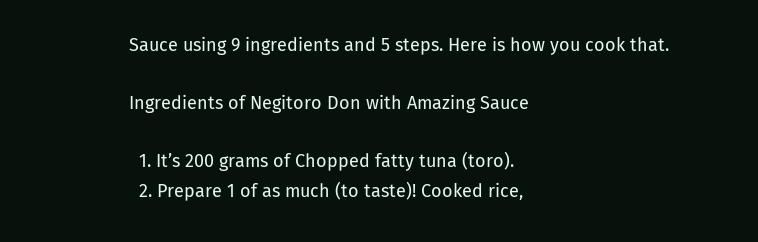Sauce using 9 ingredients and 5 steps. Here is how you cook that.

Ingredients of Negitoro Don with Amazing Sauce

  1. It’s 200 grams of Chopped fatty tuna (toro).
  2. Prepare 1 of as much (to taste)! Cooked rice,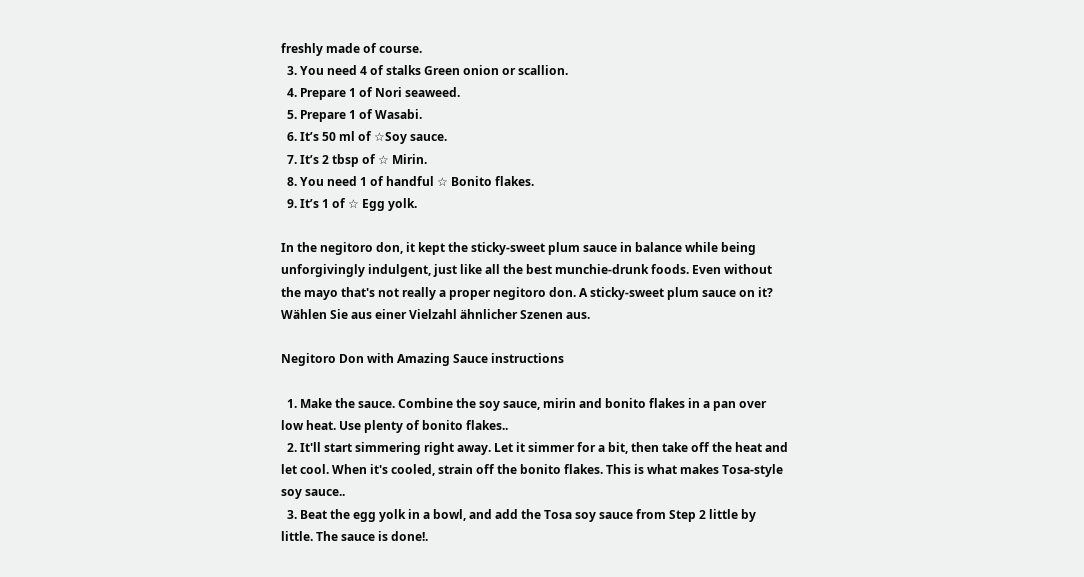freshly made of course.
  3. You need 4 of stalks Green onion or scallion.
  4. Prepare 1 of Nori seaweed.
  5. Prepare 1 of Wasabi.
  6. It’s 50 ml of ☆Soy sauce.
  7. It’s 2 tbsp of ☆ Mirin.
  8. You need 1 of handful ☆ Bonito flakes.
  9. It’s 1 of ☆ Egg yolk.

In the negitoro don, it kept the sticky-sweet plum sauce in balance while being unforgivingly indulgent, just like all the best munchie-drunk foods. Even without the mayo that's not really a proper negitoro don. A sticky-sweet plum sauce on it? Wählen Sie aus einer Vielzahl ähnlicher Szenen aus.

Negitoro Don with Amazing Sauce instructions

  1. Make the sauce. Combine the soy sauce, mirin and bonito flakes in a pan over low heat. Use plenty of bonito flakes..
  2. It'll start simmering right away. Let it simmer for a bit, then take off the heat and let cool. When it's cooled, strain off the bonito flakes. This is what makes Tosa-style soy sauce..
  3. Beat the egg yolk in a bowl, and add the Tosa soy sauce from Step 2 little by little. The sauce is done!.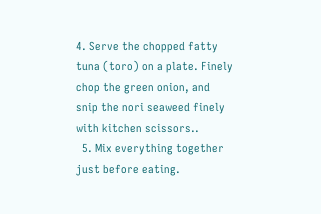4. Serve the chopped fatty tuna (toro) on a plate. Finely chop the green onion, and snip the nori seaweed finely with kitchen scissors..
  5. Mix everything together just before eating.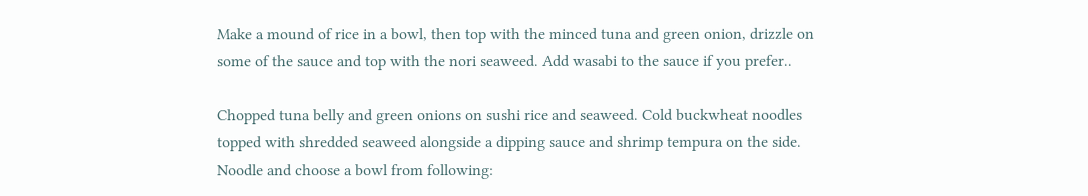Make a mound of rice in a bowl, then top with the minced tuna and green onion, drizzle on some of the sauce and top with the nori seaweed. Add wasabi to the sauce if you prefer..

Chopped tuna belly and green onions on sushi rice and seaweed. Cold buckwheat noodles topped with shredded seaweed alongside a dipping sauce and shrimp tempura on the side. Noodle and choose a bowl from following: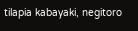tilapia kabayaki, negitoro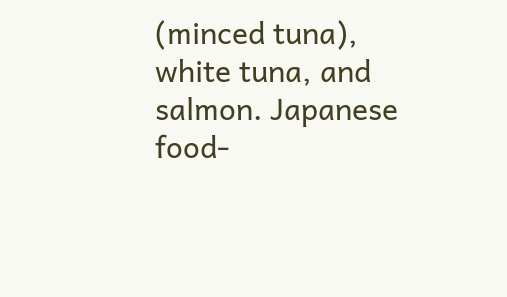(minced tuna), white tuna, and salmon. Japanese food-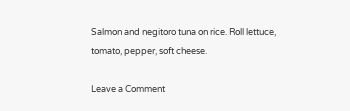Salmon and negitoro tuna on rice. Roll lettuce, tomato, pepper, soft cheese.

Leave a Comment